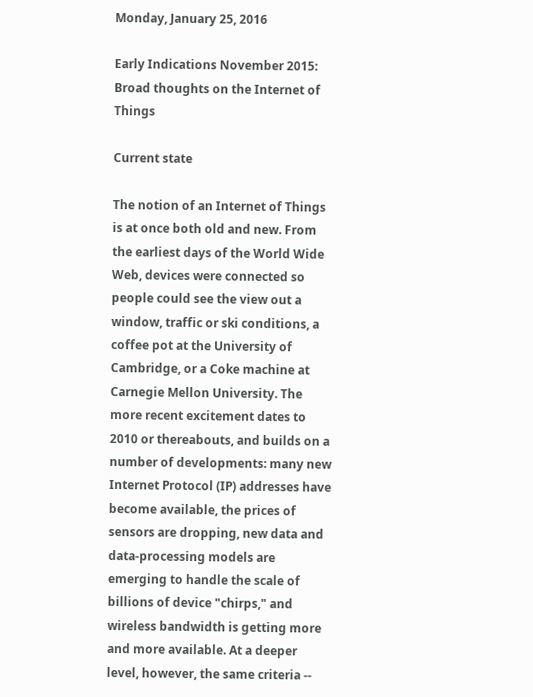Monday, January 25, 2016

Early Indications November 2015: Broad thoughts on the Internet of Things

Current state

The notion of an Internet of Things is at once both old and new. From the earliest days of the World Wide Web, devices were connected so people could see the view out a window, traffic or ski conditions, a coffee pot at the University of Cambridge, or a Coke machine at Carnegie Mellon University. The more recent excitement dates to 2010 or thereabouts, and builds on a number of developments: many new Internet Protocol (IP) addresses have become available, the prices of sensors are dropping, new data and data-processing models are emerging to handle the scale of billions of device "chirps," and wireless bandwidth is getting more and more available. At a deeper level, however, the same criteria --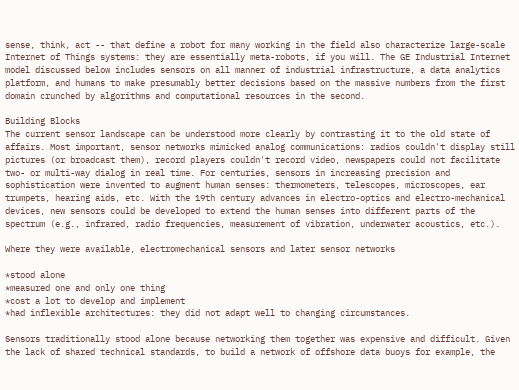sense, think, act -- that define a robot for many working in the field also characterize large-scale Internet of Things systems: they are essentially meta-robots, if you will. The GE Industrial Internet model discussed below includes sensors on all manner of industrial infrastructure, a data analytics platform, and humans to make presumably better decisions based on the massive numbers from the first domain crunched by algorithms and computational resources in the second.

Building Blocks
The current sensor landscape can be understood more clearly by contrasting it to the old state of affairs. Most important, sensor networks mimicked analog communications: radios couldn't display still pictures (or broadcast them), record players couldn't record video, newspapers could not facilitate two- or multi-way dialog in real time. For centuries, sensors in increasing precision and sophistication were invented to augment human senses: thermometers, telescopes, microscopes, ear trumpets, hearing aids, etc. With the 19th century advances in electro-optics and electro-mechanical devices, new sensors could be developed to extend the human senses into different parts of the spectrum (e.g., infrared, radio frequencies, measurement of vibration, underwater acoustics, etc.).

Where they were available, electromechanical sensors and later sensor networks

*stood alone
*measured one and only one thing
*cost a lot to develop and implement
*had inflexible architectures: they did not adapt well to changing circumstances.

Sensors traditionally stood alone because networking them together was expensive and difficult. Given the lack of shared technical standards, to build a network of offshore data buoys for example, the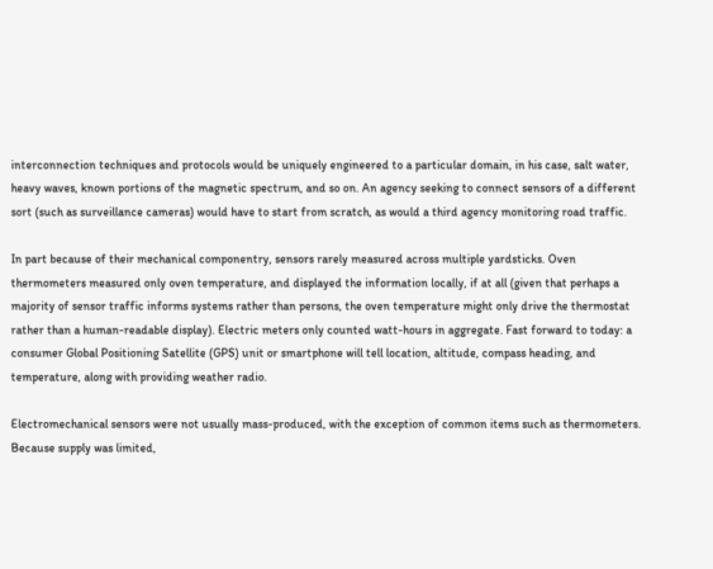interconnection techniques and protocols would be uniquely engineered to a particular domain, in his case, salt water, heavy waves, known portions of the magnetic spectrum, and so on. An agency seeking to connect sensors of a different sort (such as surveillance cameras) would have to start from scratch, as would a third agency monitoring road traffic.

In part because of their mechanical componentry, sensors rarely measured across multiple yardsticks. Oven thermometers measured only oven temperature, and displayed the information locally, if at all (given that perhaps a majority of sensor traffic informs systems rather than persons, the oven temperature might only drive the thermostat rather than a human-readable display). Electric meters only counted watt-hours in aggregate. Fast forward to today: a consumer Global Positioning Satellite (GPS) unit or smartphone will tell location, altitude, compass heading, and temperature, along with providing weather radio.

Electromechanical sensors were not usually mass-produced, with the exception of common items such as thermometers. Because supply was limited,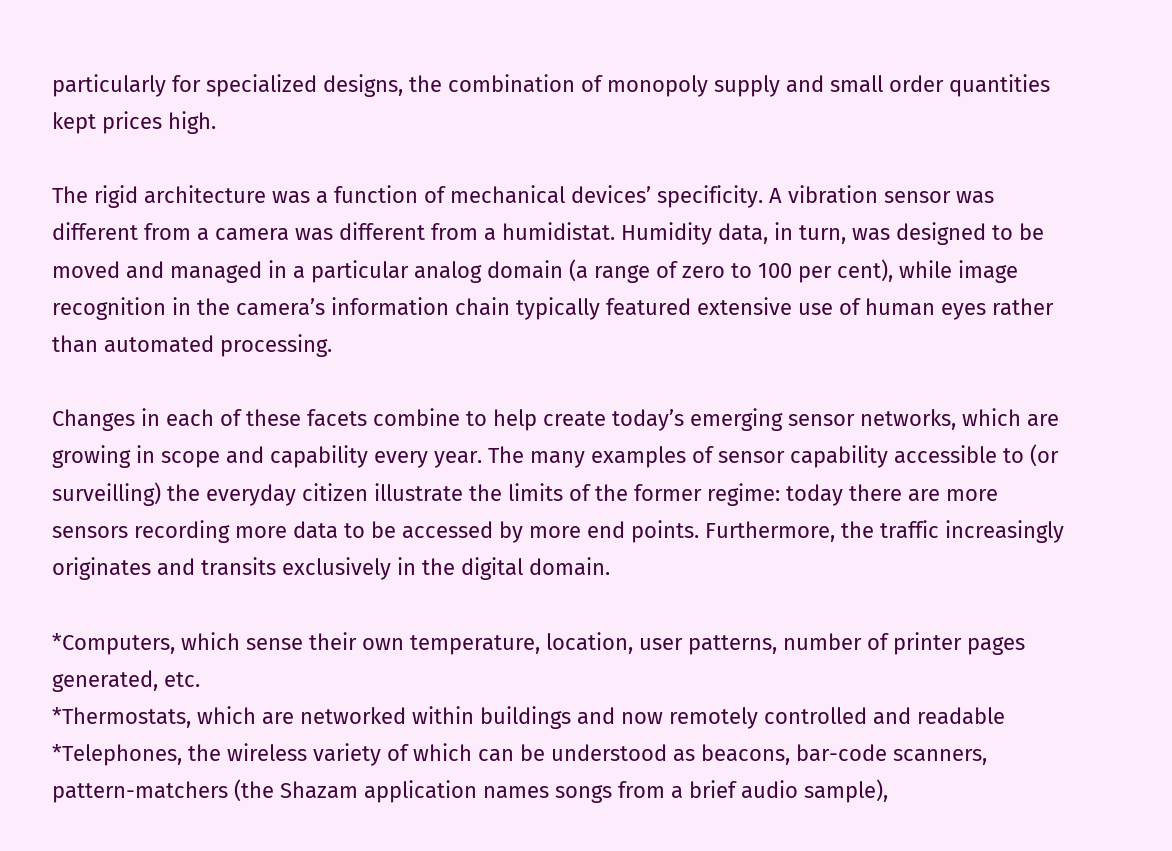particularly for specialized designs, the combination of monopoly supply and small order quantities kept prices high.

The rigid architecture was a function of mechanical devices’ specificity. A vibration sensor was different from a camera was different from a humidistat. Humidity data, in turn, was designed to be moved and managed in a particular analog domain (a range of zero to 100 per cent), while image recognition in the camera’s information chain typically featured extensive use of human eyes rather than automated processing.

Changes in each of these facets combine to help create today’s emerging sensor networks, which are growing in scope and capability every year. The many examples of sensor capability accessible to (or surveilling) the everyday citizen illustrate the limits of the former regime: today there are more sensors recording more data to be accessed by more end points. Furthermore, the traffic increasingly originates and transits exclusively in the digital domain.

*Computers, which sense their own temperature, location, user patterns, number of printer pages generated, etc.
*Thermostats, which are networked within buildings and now remotely controlled and readable
*Telephones, the wireless variety of which can be understood as beacons, bar-code scanners, pattern-matchers (the Shazam application names songs from a brief audio sample),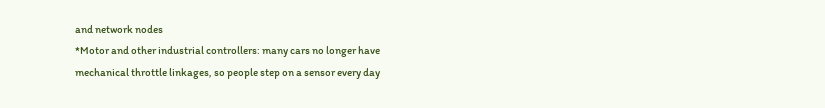and network nodes
*Motor and other industrial controllers: many cars no longer have mechanical throttle linkages, so people step on a sensor every day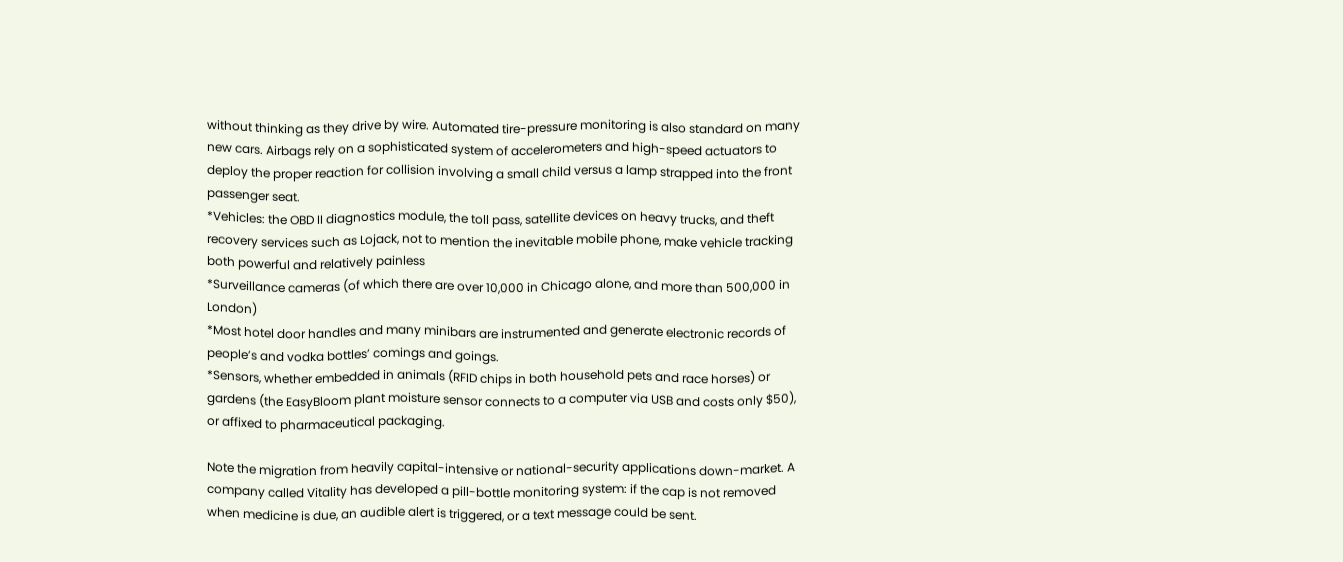without thinking as they drive by wire. Automated tire-pressure monitoring is also standard on many new cars. Airbags rely on a sophisticated system of accelerometers and high-speed actuators to deploy the proper reaction for collision involving a small child versus a lamp strapped into the front passenger seat.
*Vehicles: the OBD II diagnostics module, the toll pass, satellite devices on heavy trucks, and theft recovery services such as Lojack, not to mention the inevitable mobile phone, make vehicle tracking both powerful and relatively painless
*Surveillance cameras (of which there are over 10,000 in Chicago alone, and more than 500,000 in London)
*Most hotel door handles and many minibars are instrumented and generate electronic records of people’s and vodka bottles’ comings and goings.
*Sensors, whether embedded in animals (RFID chips in both household pets and race horses) or gardens (the EasyBloom plant moisture sensor connects to a computer via USB and costs only $50), or affixed to pharmaceutical packaging.

Note the migration from heavily capital-intensive or national-security applications down-market. A company called Vitality has developed a pill-bottle monitoring system: if the cap is not removed when medicine is due, an audible alert is triggered, or a text message could be sent.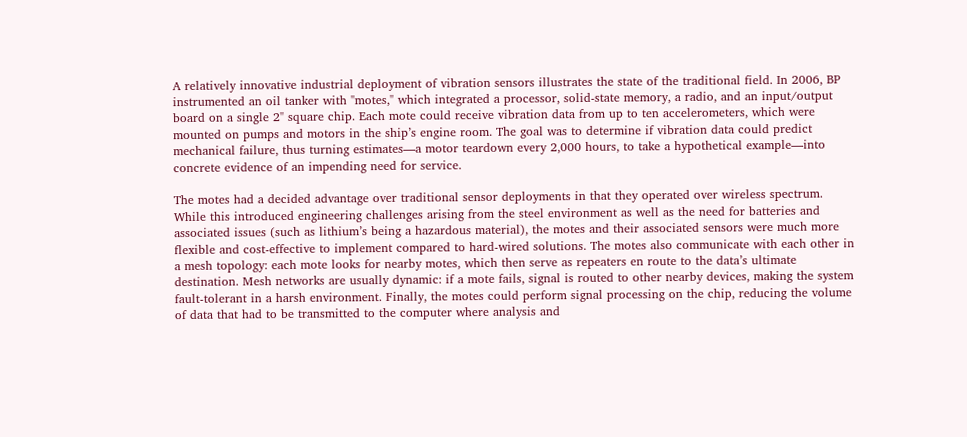A relatively innovative industrial deployment of vibration sensors illustrates the state of the traditional field. In 2006, BP instrumented an oil tanker with "motes," which integrated a processor, solid-state memory, a radio, and an input/output board on a single 2" square chip. Each mote could receive vibration data from up to ten accelerometers, which were mounted on pumps and motors in the ship’s engine room. The goal was to determine if vibration data could predict mechanical failure, thus turning estimates—a motor teardown every 2,000 hours, to take a hypothetical example—into concrete evidence of an impending need for service.

The motes had a decided advantage over traditional sensor deployments in that they operated over wireless spectrum. While this introduced engineering challenges arising from the steel environment as well as the need for batteries and associated issues (such as lithium’s being a hazardous material), the motes and their associated sensors were much more flexible and cost-effective to implement compared to hard-wired solutions. The motes also communicate with each other in a mesh topology: each mote looks for nearby motes, which then serve as repeaters en route to the data’s ultimate destination. Mesh networks are usually dynamic: if a mote fails, signal is routed to other nearby devices, making the system fault-tolerant in a harsh environment. Finally, the motes could perform signal processing on the chip, reducing the volume of data that had to be transmitted to the computer where analysis and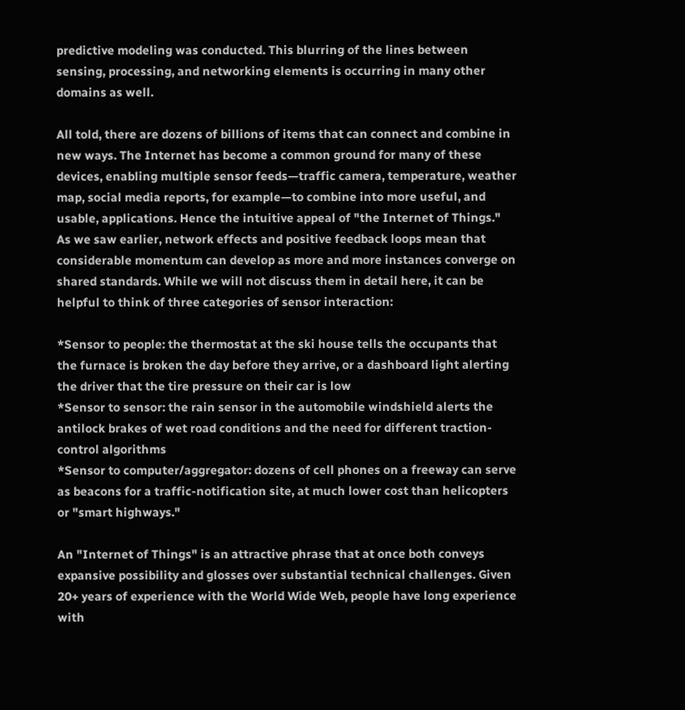predictive modeling was conducted. This blurring of the lines between sensing, processing, and networking elements is occurring in many other domains as well.

All told, there are dozens of billions of items that can connect and combine in new ways. The Internet has become a common ground for many of these devices, enabling multiple sensor feeds—traffic camera, temperature, weather map, social media reports, for example—to combine into more useful, and usable, applications. Hence the intuitive appeal of "the Internet of Things." As we saw earlier, network effects and positive feedback loops mean that considerable momentum can develop as more and more instances converge on shared standards. While we will not discuss them in detail here, it can be helpful to think of three categories of sensor interaction:

*Sensor to people: the thermostat at the ski house tells the occupants that the furnace is broken the day before they arrive, or a dashboard light alerting the driver that the tire pressure on their car is low
*Sensor to sensor: the rain sensor in the automobile windshield alerts the antilock brakes of wet road conditions and the need for different traction-control algorithms
*Sensor to computer/aggregator: dozens of cell phones on a freeway can serve as beacons for a traffic-notification site, at much lower cost than helicopters or "smart highways."

An "Internet of Things" is an attractive phrase that at once both conveys expansive possibility and glosses over substantial technical challenges. Given 20+ years of experience with the World Wide Web, people have long experience with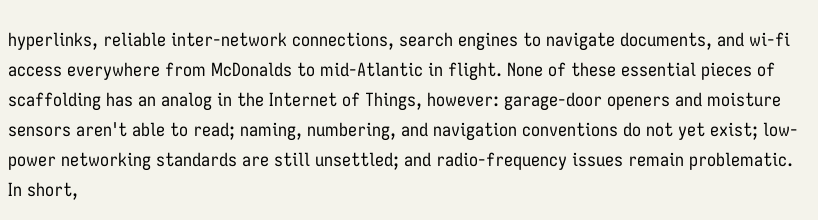hyperlinks, reliable inter-network connections, search engines to navigate documents, and wi-fi access everywhere from McDonalds to mid-Atlantic in flight. None of these essential pieces of scaffolding has an analog in the Internet of Things, however: garage-door openers and moisture sensors aren't able to read; naming, numbering, and navigation conventions do not yet exist; low-power networking standards are still unsettled; and radio-frequency issues remain problematic. In short,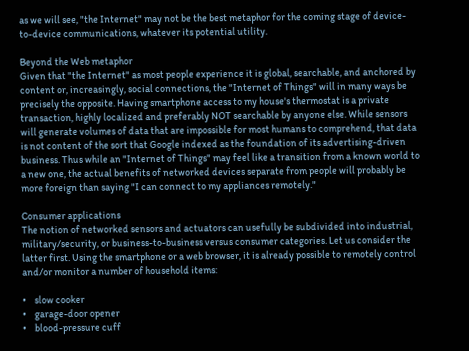as we will see, "the Internet" may not be the best metaphor for the coming stage of device-to-device communications, whatever its potential utility.

Beyond the Web metaphor
Given that "the Internet" as most people experience it is global, searchable, and anchored by content or, increasingly, social connections, the "Internet of Things" will in many ways be precisely the opposite. Having smartphone access to my house's thermostat is a private transaction, highly localized and preferably NOT searchable by anyone else. While sensors will generate volumes of data that are impossible for most humans to comprehend, that data is not content of the sort that Google indexed as the foundation of its advertising-driven business. Thus while an "Internet of Things" may feel like a transition from a known world to a new one, the actual benefits of networked devices separate from people will probably be more foreign than saying "I can connect to my appliances remotely."

Consumer applications
The notion of networked sensors and actuators can usefully be subdivided into industrial, military/security, or business-to-business versus consumer categories. Let us consider the latter first. Using the smartphone or a web browser, it is already possible to remotely control and/or monitor a number of household items:

•    slow cooker
•    garage-door opener
•    blood-pressure cuff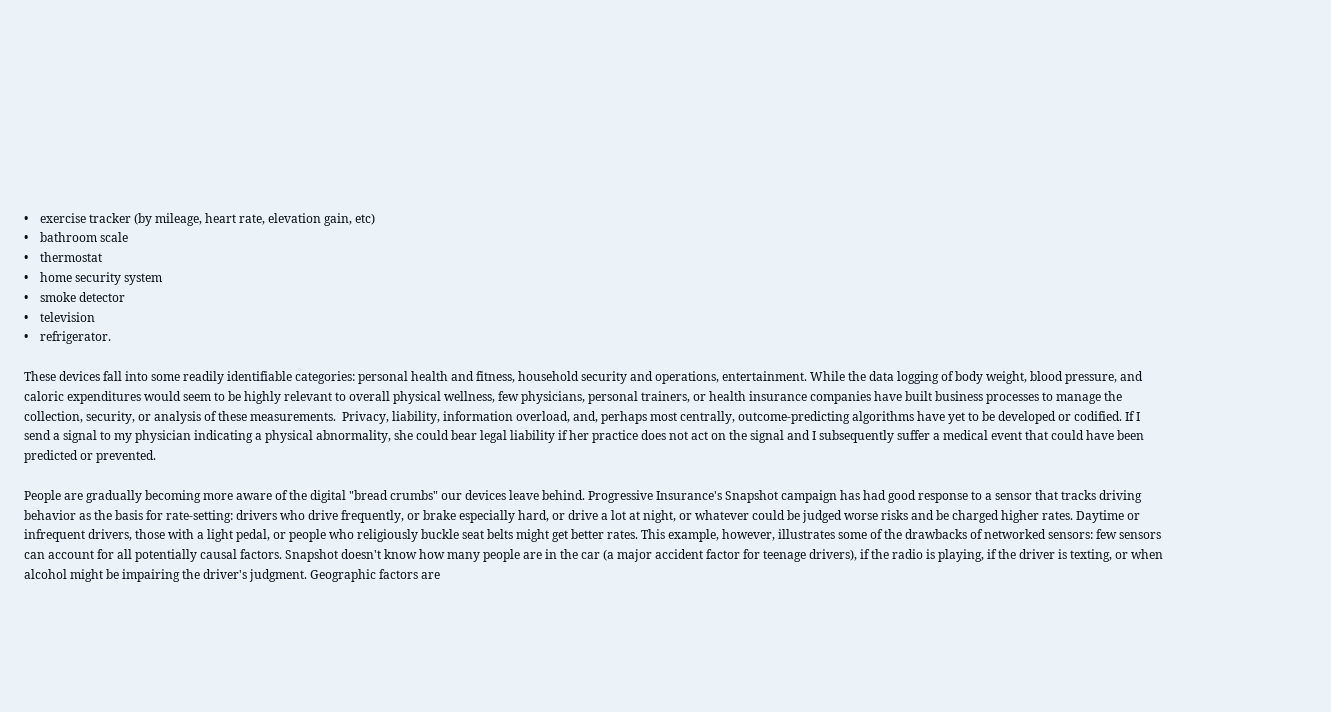•    exercise tracker (by mileage, heart rate, elevation gain, etc)
•    bathroom scale
•    thermostat
•    home security system
•    smoke detector
•    television
•    refrigerator.

These devices fall into some readily identifiable categories: personal health and fitness, household security and operations, entertainment. While the data logging of body weight, blood pressure, and caloric expenditures would seem to be highly relevant to overall physical wellness, few physicians, personal trainers, or health insurance companies have built business processes to manage the collection, security, or analysis of these measurements.  Privacy, liability, information overload, and, perhaps most centrally, outcome-predicting algorithms have yet to be developed or codified. If I send a signal to my physician indicating a physical abnormality, she could bear legal liability if her practice does not act on the signal and I subsequently suffer a medical event that could have been predicted or prevented.

People are gradually becoming more aware of the digital "bread crumbs" our devices leave behind. Progressive Insurance's Snapshot campaign has had good response to a sensor that tracks driving behavior as the basis for rate-setting: drivers who drive frequently, or brake especially hard, or drive a lot at night, or whatever could be judged worse risks and be charged higher rates. Daytime or infrequent drivers, those with a light pedal, or people who religiously buckle seat belts might get better rates. This example, however, illustrates some of the drawbacks of networked sensors: few sensors can account for all potentially causal factors. Snapshot doesn't know how many people are in the car (a major accident factor for teenage drivers), if the radio is playing, if the driver is texting, or when alcohol might be impairing the driver's judgment. Geographic factors are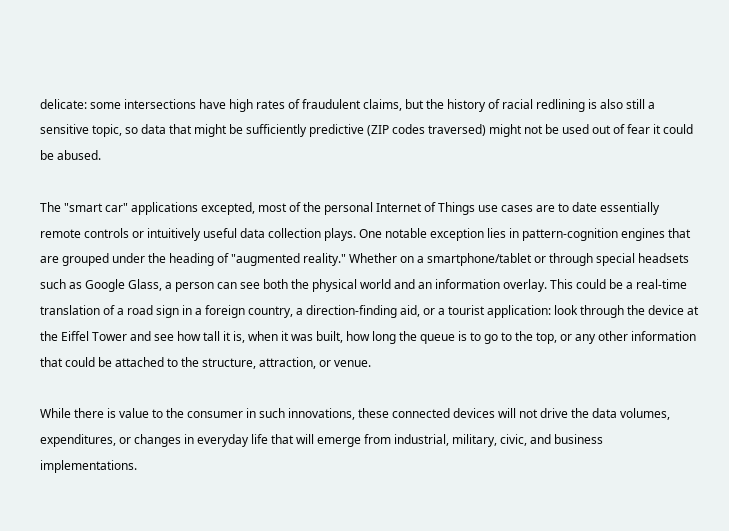delicate: some intersections have high rates of fraudulent claims, but the history of racial redlining is also still a sensitive topic, so data that might be sufficiently predictive (ZIP codes traversed) might not be used out of fear it could be abused.

The "smart car" applications excepted, most of the personal Internet of Things use cases are to date essentially remote controls or intuitively useful data collection plays. One notable exception lies in pattern-cognition engines that are grouped under the heading of "augmented reality." Whether on a smartphone/tablet or through special headsets such as Google Glass, a person can see both the physical world and an information overlay. This could be a real-time translation of a road sign in a foreign country, a direction-finding aid, or a tourist application: look through the device at the Eiffel Tower and see how tall it is, when it was built, how long the queue is to go to the top, or any other information that could be attached to the structure, attraction, or venue.

While there is value to the consumer in such innovations, these connected devices will not drive the data volumes, expenditures, or changes in everyday life that will emerge from industrial, military, civic, and business implementations.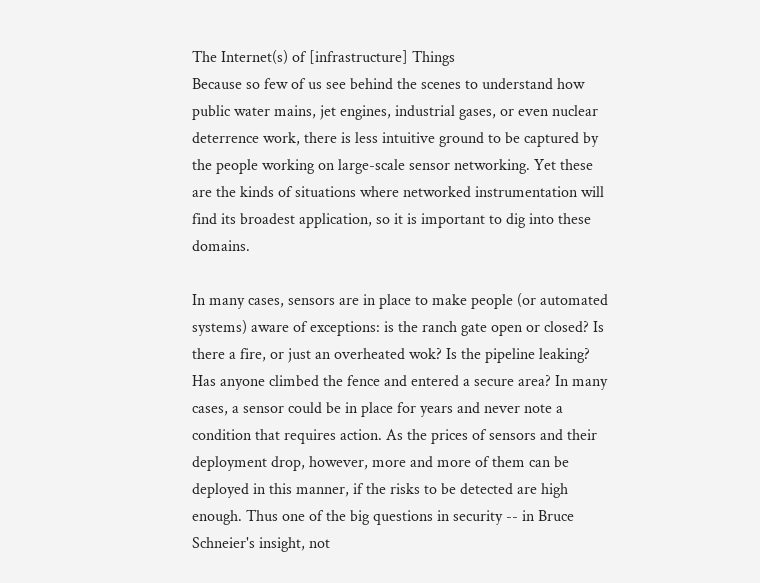The Internet(s) of [infrastructure] Things
Because so few of us see behind the scenes to understand how public water mains, jet engines, industrial gases, or even nuclear deterrence work, there is less intuitive ground to be captured by the people working on large-scale sensor networking. Yet these are the kinds of situations where networked instrumentation will find its broadest application, so it is important to dig into these domains.

In many cases, sensors are in place to make people (or automated systems) aware of exceptions: is the ranch gate open or closed? Is there a fire, or just an overheated wok? Is the pipeline leaking? Has anyone climbed the fence and entered a secure area? In many cases, a sensor could be in place for years and never note a condition that requires action. As the prices of sensors and their deployment drop, however, more and more of them can be deployed in this manner, if the risks to be detected are high enough. Thus one of the big questions in security -- in Bruce Schneier's insight, not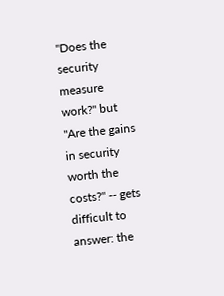"Does the security measure work?" but "Are the gains in security worth the costs?" -- gets difficult to answer: the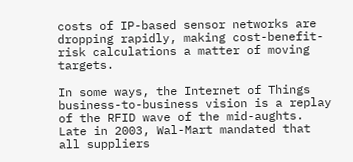costs of IP-based sensor networks are dropping rapidly, making cost-benefit-risk calculations a matter of moving targets.

In some ways, the Internet of Things business-to-business vision is a replay of the RFID wave of the mid-aughts. Late in 2003, Wal-Mart mandated that all suppliers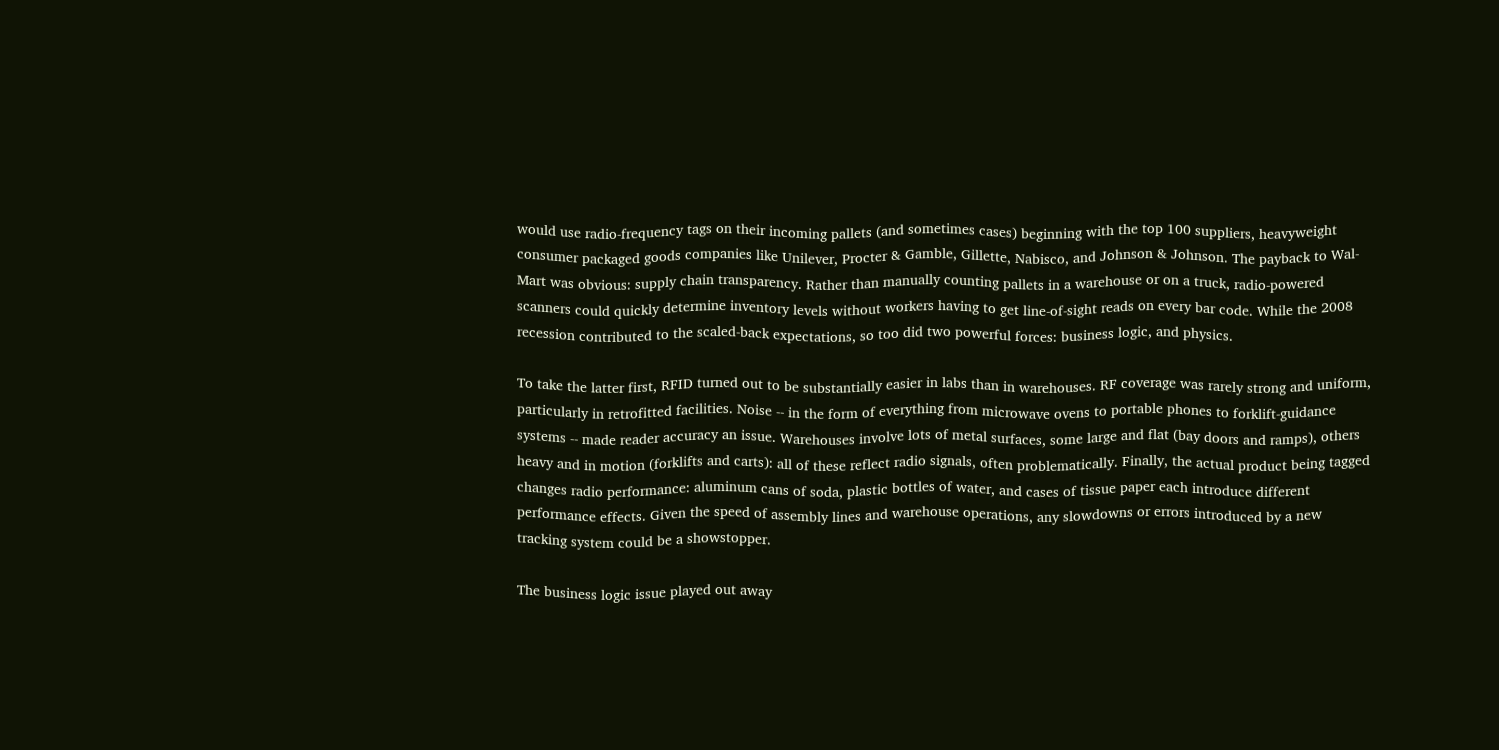would use radio-frequency tags on their incoming pallets (and sometimes cases) beginning with the top 100 suppliers, heavyweight consumer packaged goods companies like Unilever, Procter & Gamble, Gillette, Nabisco, and Johnson & Johnson. The payback to Wal-Mart was obvious: supply chain transparency. Rather than manually counting pallets in a warehouse or on a truck, radio-powered scanners could quickly determine inventory levels without workers having to get line-of-sight reads on every bar code. While the 2008 recession contributed to the scaled-back expectations, so too did two powerful forces: business logic, and physics.

To take the latter first, RFID turned out to be substantially easier in labs than in warehouses. RF coverage was rarely strong and uniform, particularly in retrofitted facilities. Noise -- in the form of everything from microwave ovens to portable phones to forklift-guidance systems -- made reader accuracy an issue. Warehouses involve lots of metal surfaces, some large and flat (bay doors and ramps), others heavy and in motion (forklifts and carts): all of these reflect radio signals, often problematically. Finally, the actual product being tagged changes radio performance: aluminum cans of soda, plastic bottles of water, and cases of tissue paper each introduce different performance effects. Given the speed of assembly lines and warehouse operations, any slowdowns or errors introduced by a new tracking system could be a showstopper.

The business logic issue played out away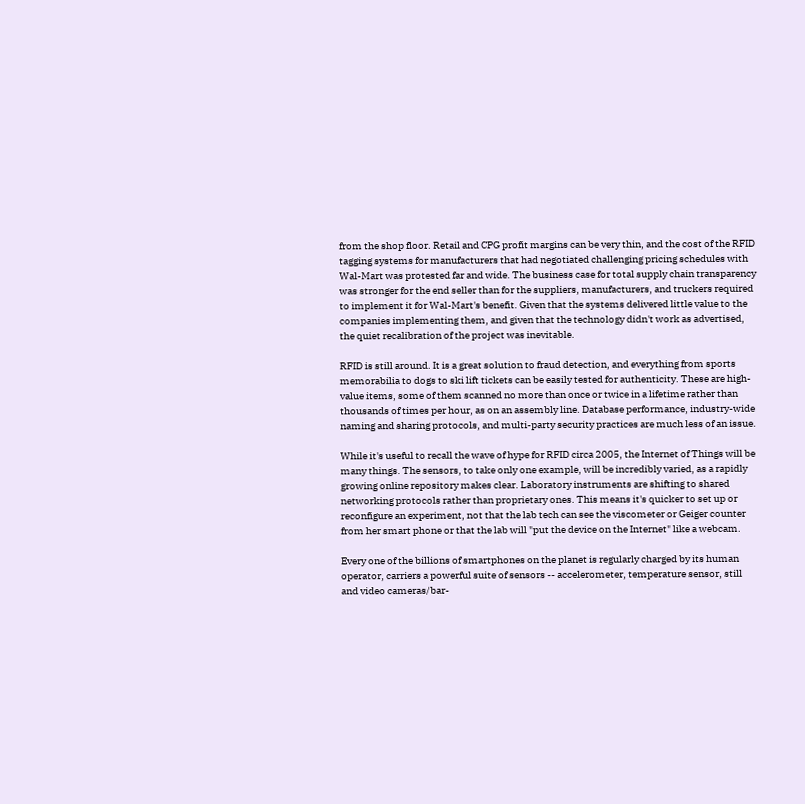from the shop floor. Retail and CPG profit margins can be very thin, and the cost of the RFID tagging systems for manufacturers that had negotiated challenging pricing schedules with Wal-Mart was protested far and wide. The business case for total supply chain transparency was stronger for the end seller than for the suppliers, manufacturers, and truckers required to implement it for Wal-Mart's benefit. Given that the systems delivered little value to the companies implementing them, and given that the technology didn't work as advertised, the quiet recalibration of the project was inevitable.

RFID is still around. It is a great solution to fraud detection, and everything from sports memorabilia to dogs to ski lift tickets can be easily tested for authenticity. These are high-value items, some of them scanned no more than once or twice in a lifetime rather than thousands of times per hour, as on an assembly line. Database performance, industry-wide naming and sharing protocols, and multi-party security practices are much less of an issue.

While it's useful to recall the wave of hype for RFID circa 2005, the Internet of Things will be many things. The sensors, to take only one example, will be incredibly varied, as a rapidly growing online repository makes clear. Laboratory instruments are shifting to shared networking protocols rather than proprietary ones. This means it's quicker to set up or reconfigure an experiment, not that the lab tech can see the viscometer or Geiger counter from her smart phone or that the lab will "put the device on the Internet" like a webcam.

Every one of the billions of smartphones on the planet is regularly charged by its human operator, carriers a powerful suite of sensors -- accelerometer, temperature sensor, still and video cameras/bar-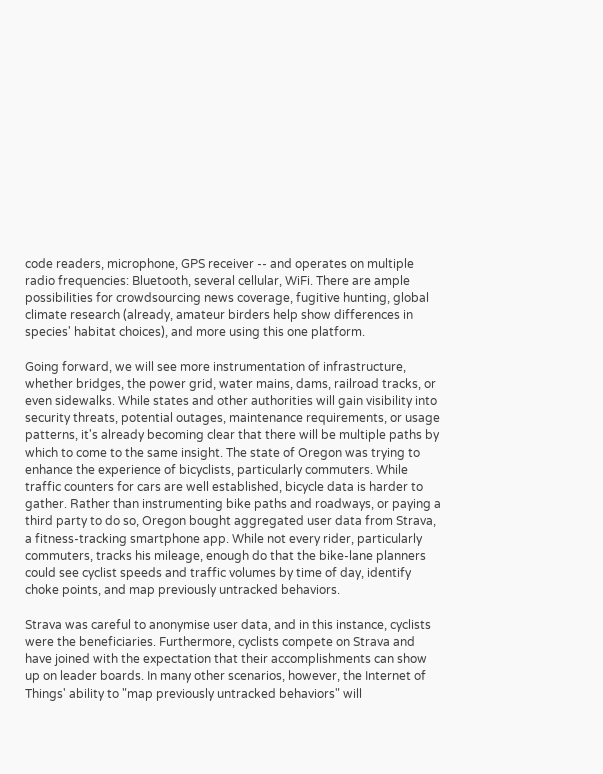code readers, microphone, GPS receiver -- and operates on multiple radio frequencies: Bluetooth, several cellular, WiFi. There are ample possibilities for crowdsourcing news coverage, fugitive hunting, global climate research (already, amateur birders help show differences in species' habitat choices), and more using this one platform.

Going forward, we will see more instrumentation of infrastructure, whether bridges, the power grid, water mains, dams, railroad tracks, or even sidewalks. While states and other authorities will gain visibility into security threats, potential outages, maintenance requirements, or usage patterns, it's already becoming clear that there will be multiple paths by which to come to the same insight. The state of Oregon was trying to enhance the experience of bicyclists, particularly commuters. While traffic counters for cars are well established, bicycle data is harder to gather. Rather than instrumenting bike paths and roadways, or paying a third party to do so, Oregon bought aggregated user data from Strava, a fitness-tracking smartphone app. While not every rider, particularly commuters, tracks his mileage, enough do that the bike-lane planners could see cyclist speeds and traffic volumes by time of day, identify choke points, and map previously untracked behaviors.

Strava was careful to anonymise user data, and in this instance, cyclists were the beneficiaries. Furthermore, cyclists compete on Strava and have joined with the expectation that their accomplishments can show up on leader boards. In many other scenarios, however, the Internet of Things' ability to "map previously untracked behaviors" will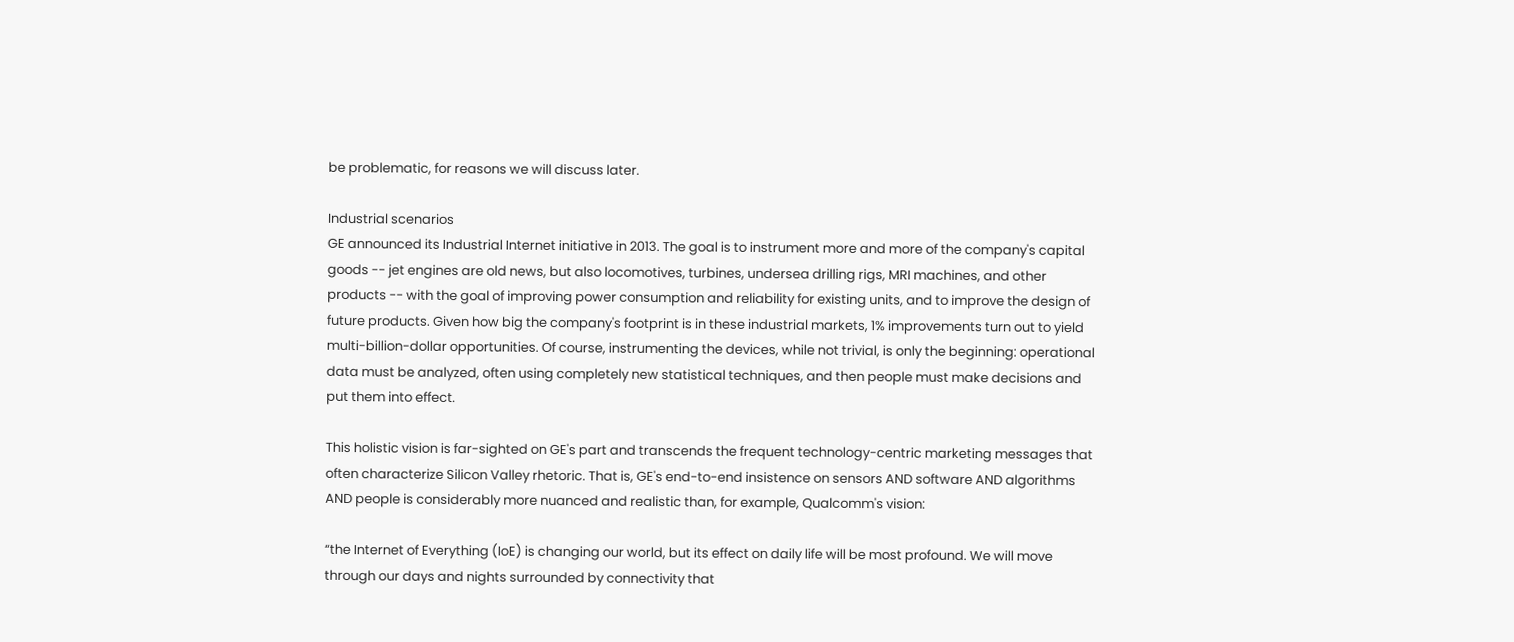be problematic, for reasons we will discuss later.

Industrial scenarios
GE announced its Industrial Internet initiative in 2013. The goal is to instrument more and more of the company's capital goods -- jet engines are old news, but also locomotives, turbines, undersea drilling rigs, MRI machines, and other products -- with the goal of improving power consumption and reliability for existing units, and to improve the design of future products. Given how big the company's footprint is in these industrial markets, 1% improvements turn out to yield multi-billion-dollar opportunities. Of course, instrumenting the devices, while not trivial, is only the beginning: operational data must be analyzed, often using completely new statistical techniques, and then people must make decisions and put them into effect.

This holistic vision is far-sighted on GE's part and transcends the frequent technology-centric marketing messages that often characterize Silicon Valley rhetoric. That is, GE's end-to-end insistence on sensors AND software AND algorithms AND people is considerably more nuanced and realistic than, for example, Qualcomm's vision:

“the Internet of Everything (IoE) is changing our world, but its effect on daily life will be most profound. We will move through our days and nights surrounded by connectivity that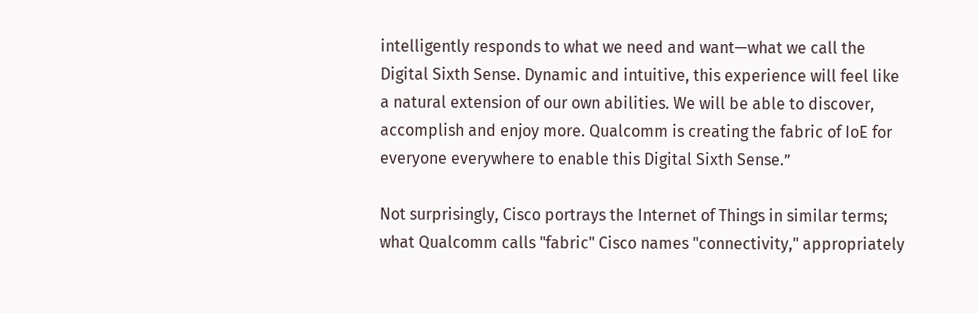intelligently responds to what we need and want—what we call the Digital Sixth Sense. Dynamic and intuitive, this experience will feel like a natural extension of our own abilities. We will be able to discover, accomplish and enjoy more. Qualcomm is creating the fabric of IoE for everyone everywhere to enable this Digital Sixth Sense.”

Not surprisingly, Cisco portrays the Internet of Things in similar terms; what Qualcomm calls "fabric" Cisco names "connectivity," appropriately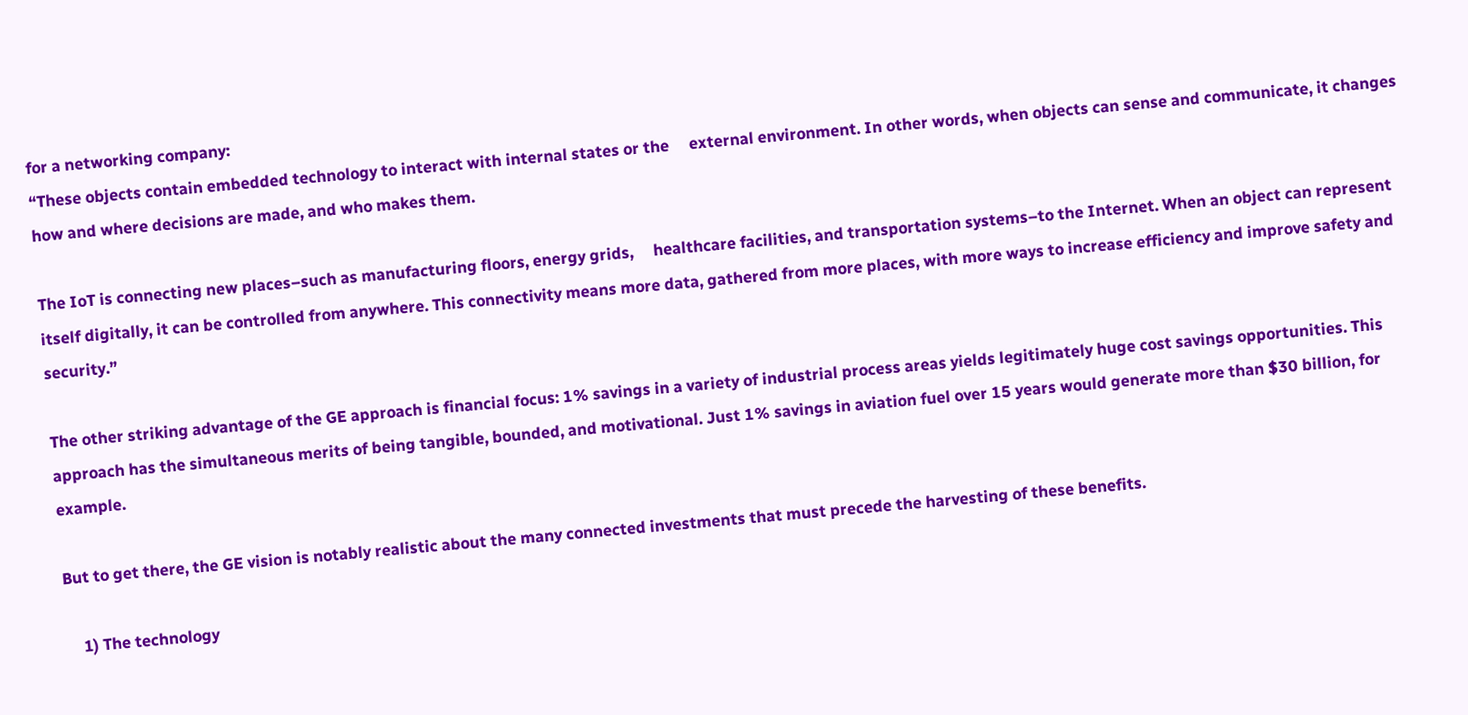for a networking company:
“These objects contain embedded technology to interact with internal states or the     external environment. In other words, when objects can sense and communicate, it changes how and where decisions are made, and who makes them.

The IoT is connecting new places–such as manufacturing floors, energy grids,     healthcare facilities, and transportation systems–to the Internet. When an object can represent itself digitally, it can be controlled from anywhere. This connectivity means more data, gathered from more places, with more ways to increase efficiency and improve safety and security.”

The other striking advantage of the GE approach is financial focus: 1% savings in a variety of industrial process areas yields legitimately huge cost savings opportunities. This approach has the simultaneous merits of being tangible, bounded, and motivational. Just 1% savings in aviation fuel over 15 years would generate more than $30 billion, for example.

But to get there, the GE vision is notably realistic about the many connected investments that must precede the harvesting of these benefits.

    1) The technology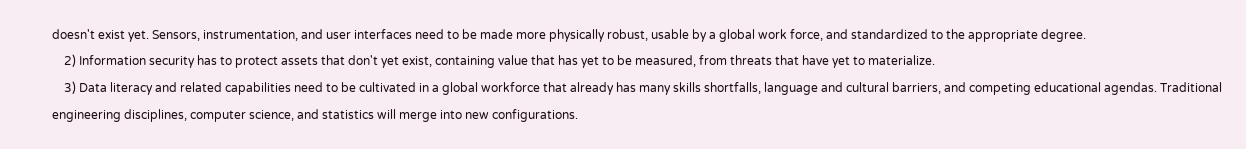doesn't exist yet. Sensors, instrumentation, and user interfaces need to be made more physically robust, usable by a global work force, and standardized to the appropriate degree.
    2) Information security has to protect assets that don't yet exist, containing value that has yet to be measured, from threats that have yet to materialize.
    3) Data literacy and related capabilities need to be cultivated in a global workforce that already has many skills shortfalls, language and cultural barriers, and competing educational agendas. Traditional engineering disciplines, computer science, and statistics will merge into new configurations.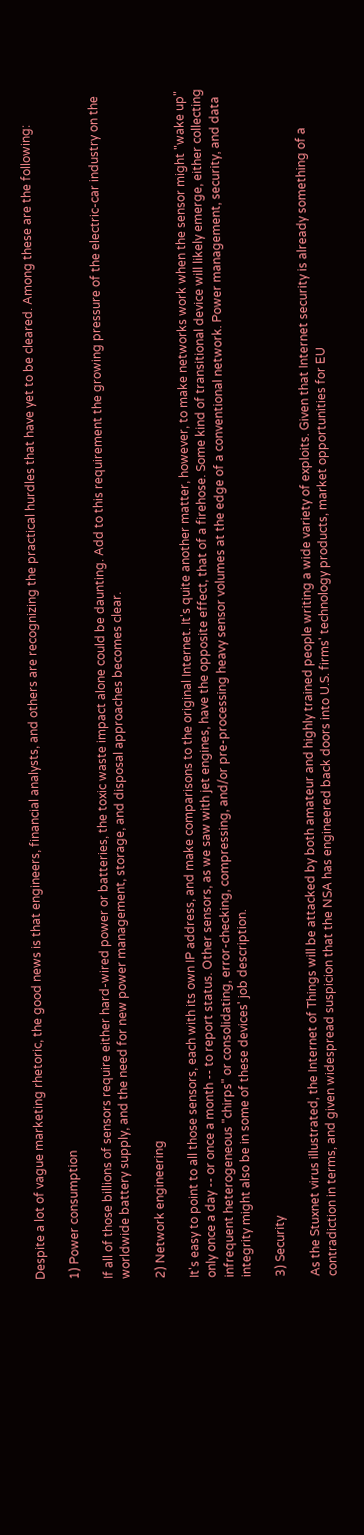Despite a lot of vague marketing rhetoric, the good news is that engineers, financial analysts, and others are recognizing the practical hurdles that have yet to be cleared. Among these are the following:

1) Power consumption

If all of those billions of sensors require either hard-wired power or batteries, the toxic waste impact alone could be daunting. Add to this requirement the growing pressure of the electric-car industry on the worldwide battery supply, and the need for new power management, storage, and disposal approaches becomes clear.

2) Network engineering

It's easy to point to all those sensors, each with its own IP address, and make comparisons to the original Internet. It's quite another matter, however, to make networks work when the sensor might "wake up" only once a day -- or once a month -- to report status. Other sensors, as we saw with jet engines, have the opposite effect, that of a firehose. Some kind of transitional device will likely emerge, either collecting infrequent heterogeneous "chirps" or consolidating, error-checking, compressing, and/or pre-processing heavy sensor volumes at the edge of a conventional network. Power management, security, and data integrity might also be in some of these devices' job description.

3) Security

As the Stuxnet virus illustrated, the Internet of Things will be attacked by both amateur and highly trained people writing a wide variety of exploits. Given that Internet security is already something of a contradiction in terms, and given widespread suspicion that the NSA has engineered back doors into U.S. firms' technology products, market opportunities for EU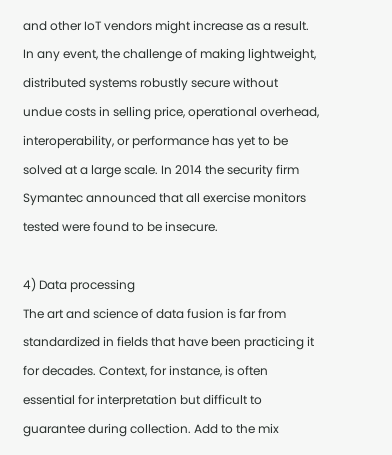and other IoT vendors might increase as a result. In any event, the challenge of making lightweight, distributed systems robustly secure without undue costs in selling price, operational overhead, interoperability, or performance has yet to be solved at a large scale. In 2014 the security firm Symantec announced that all exercise monitors tested were found to be insecure.

4) Data processing
The art and science of data fusion is far from standardized in fields that have been practicing it for decades. Context, for instance, is often essential for interpretation but difficult to guarantee during collection. Add to the mix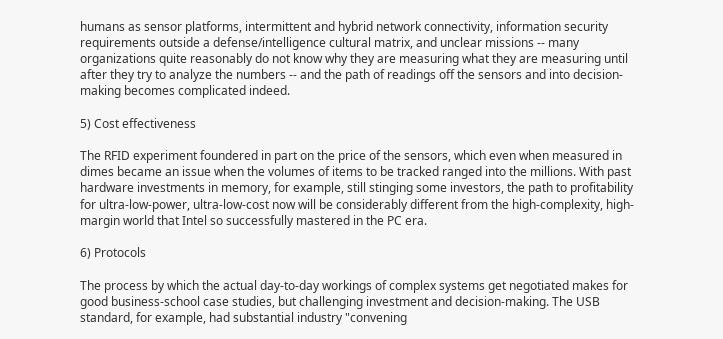humans as sensor platforms, intermittent and hybrid network connectivity, information security requirements outside a defense/intelligence cultural matrix, and unclear missions -- many organizations quite reasonably do not know why they are measuring what they are measuring until after they try to analyze the numbers -- and the path of readings off the sensors and into decision-making becomes complicated indeed.

5) Cost effectiveness

The RFID experiment foundered in part on the price of the sensors, which even when measured in dimes became an issue when the volumes of items to be tracked ranged into the millions. With past hardware investments in memory, for example, still stinging some investors, the path to profitability for ultra-low-power, ultra-low-cost now will be considerably different from the high-complexity, high-margin world that Intel so successfully mastered in the PC era.

6) Protocols

The process by which the actual day-to-day workings of complex systems get negotiated makes for good business-school case studies, but challenging investment and decision-making. The USB standard, for example, had substantial industry "convening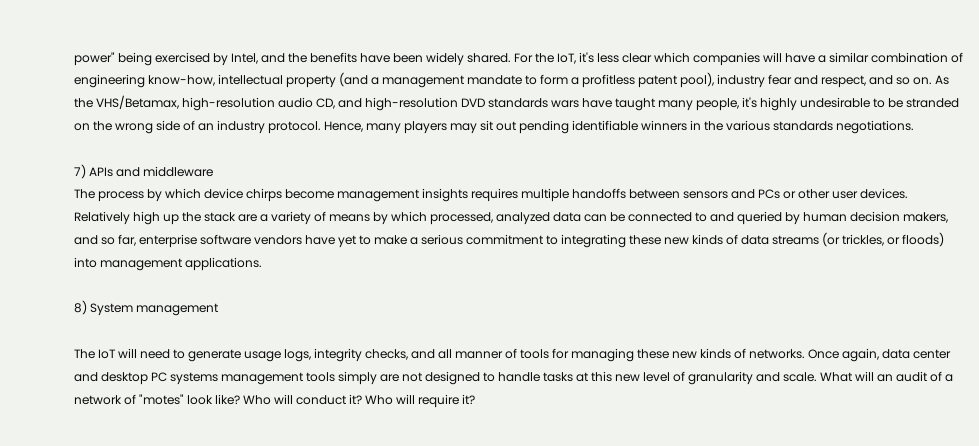power" being exercised by Intel, and the benefits have been widely shared. For the IoT, it's less clear which companies will have a similar combination of engineering know-how, intellectual property (and a management mandate to form a profitless patent pool), industry fear and respect, and so on. As the VHS/Betamax, high-resolution audio CD, and high-resolution DVD standards wars have taught many people, it's highly undesirable to be stranded on the wrong side of an industry protocol. Hence, many players may sit out pending identifiable winners in the various standards negotiations.

7) APIs and middleware
The process by which device chirps become management insights requires multiple handoffs between sensors and PCs or other user devices. Relatively high up the stack are a variety of means by which processed, analyzed data can be connected to and queried by human decision makers, and so far, enterprise software vendors have yet to make a serious commitment to integrating these new kinds of data streams (or trickles, or floods) into management applications.

8) System management

The IoT will need to generate usage logs, integrity checks, and all manner of tools for managing these new kinds of networks. Once again, data center and desktop PC systems management tools simply are not designed to handle tasks at this new level of granularity and scale. What will an audit of a network of "motes" look like? Who will conduct it? Who will require it?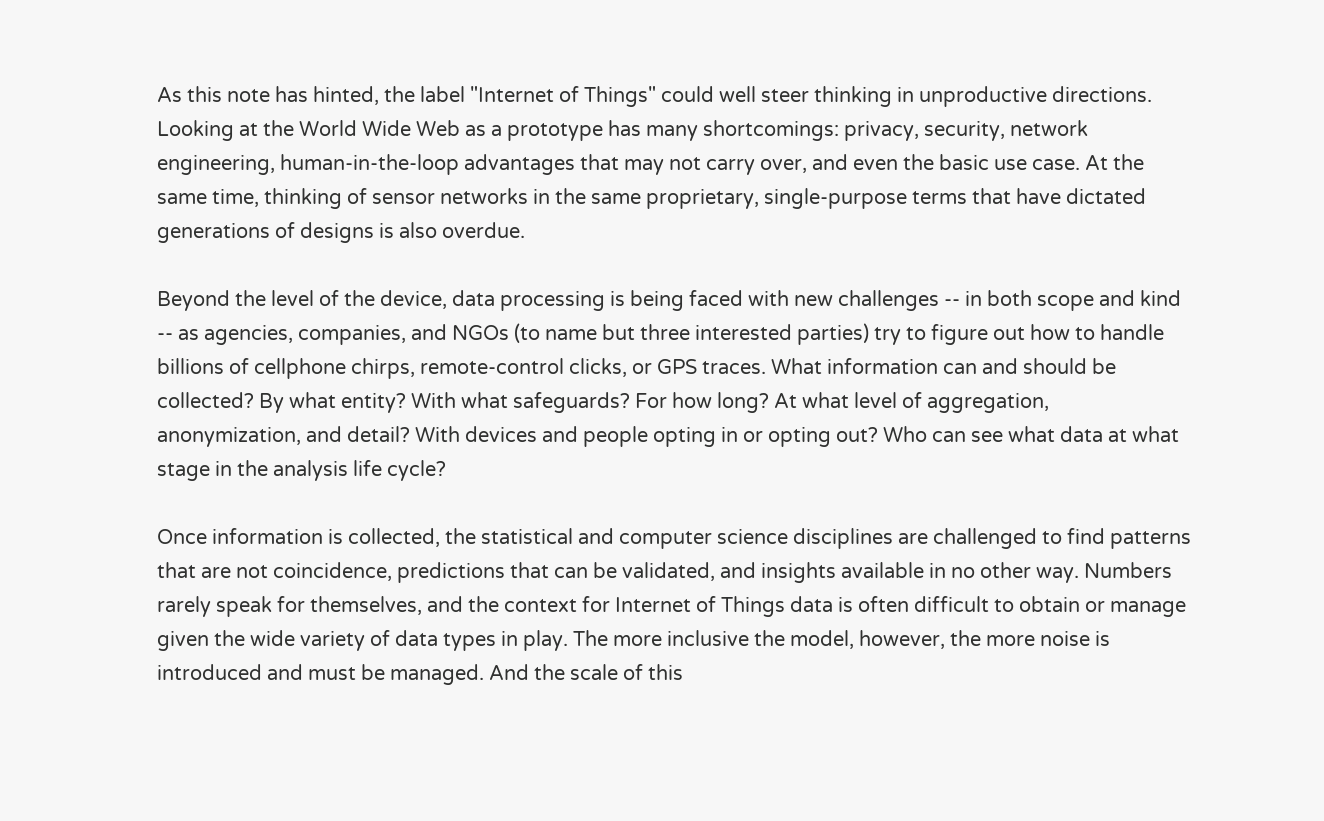As this note has hinted, the label "Internet of Things" could well steer thinking in unproductive directions. Looking at the World Wide Web as a prototype has many shortcomings: privacy, security, network engineering, human-in-the-loop advantages that may not carry over, and even the basic use case. At the same time, thinking of sensor networks in the same proprietary, single-purpose terms that have dictated generations of designs is also overdue.

Beyond the level of the device, data processing is being faced with new challenges -- in both scope and kind -- as agencies, companies, and NGOs (to name but three interested parties) try to figure out how to handle billions of cellphone chirps, remote-control clicks, or GPS traces. What information can and should be collected? By what entity? With what safeguards? For how long? At what level of aggregation, anonymization, and detail? With devices and people opting in or opting out? Who can see what data at what stage in the analysis life cycle?

Once information is collected, the statistical and computer science disciplines are challenged to find patterns that are not coincidence, predictions that can be validated, and insights available in no other way. Numbers rarely speak for themselves, and the context for Internet of Things data is often difficult to obtain or manage given the wide variety of data types in play. The more inclusive the model, however, the more noise is introduced and must be managed. And the scale of this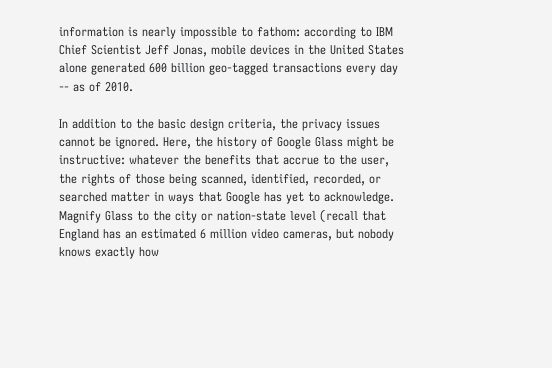information is nearly impossible to fathom: according to IBM Chief Scientist Jeff Jonas, mobile devices in the United States alone generated 600 billion geo-tagged transactions every day -- as of 2010.

In addition to the basic design criteria, the privacy issues cannot be ignored. Here, the history of Google Glass might be instructive: whatever the benefits that accrue to the user, the rights of those being scanned, identified, recorded, or searched matter in ways that Google has yet to acknowledge. Magnify Glass to the city or nation-state level (recall that England has an estimated 6 million video cameras, but nobody knows exactly how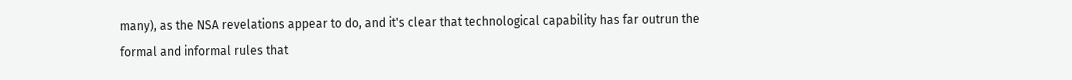many), as the NSA revelations appear to do, and it's clear that technological capability has far outrun the formal and informal rules that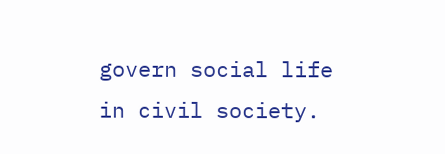govern social life in civil society.